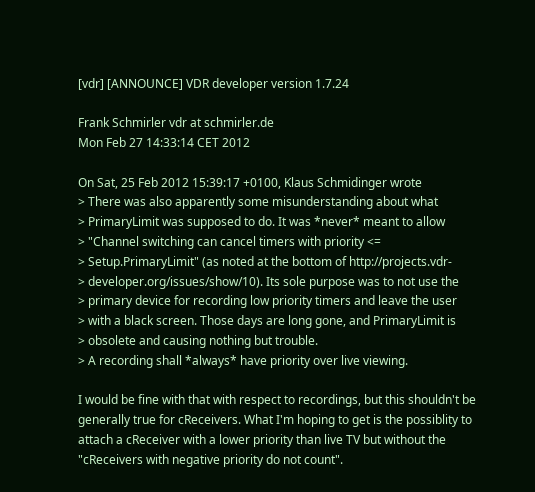[vdr] [ANNOUNCE] VDR developer version 1.7.24

Frank Schmirler vdr at schmirler.de
Mon Feb 27 14:33:14 CET 2012

On Sat, 25 Feb 2012 15:39:17 +0100, Klaus Schmidinger wrote
> There was also apparently some misunderstanding about what
> PrimaryLimit was supposed to do. It was *never* meant to allow
> "Channel switching can cancel timers with priority <=
> Setup.PrimaryLimit" (as noted at the bottom of http://projects.vdr-
> developer.org/issues/show/10). Its sole purpose was to not use the
> primary device for recording low priority timers and leave the user
> with a black screen. Those days are long gone, and PrimaryLimit is
> obsolete and causing nothing but trouble.
> A recording shall *always* have priority over live viewing.

I would be fine with that with respect to recordings, but this shouldn't be
generally true for cReceivers. What I'm hoping to get is the possiblity to
attach a cReceiver with a lower priority than live TV but without the
"cReceivers with negative priority do not count".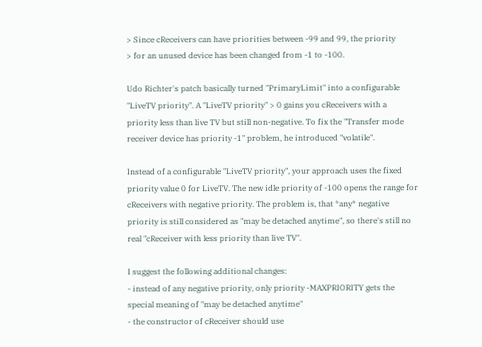> Since cReceivers can have priorities between -99 and 99, the priority
> for an unused device has been changed from -1 to -100.

Udo Richter's patch basically turned "PrimaryLimit" into a configurable
"LiveTV priority". A "LiveTV priority" > 0 gains you cReceivers with a
priority less than live TV but still non-negative. To fix the "Transfer mode
receiver device has priority -1" problem, he introduced "volatile".

Instead of a configurable "LiveTV priority", your approach uses the fixed
priority value 0 for LiveTV. The new idle priority of -100 opens the range for
cReceivers with negative priority. The problem is, that *any* negative
priority is still considered as "may be detached anytime", so there's still no
real "cReceiver with less priority than live TV".

I suggest the following additional changes:
- instead of any negative priority, only priority -MAXPRIORITY gets the
special meaning of "may be detached anytime"
- the constructor of cReceiver should use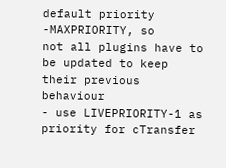default priority -MAXPRIORITY, so
not all plugins have to be updated to keep their previous behaviour
- use LIVEPRIORITY-1 as priority for cTransfer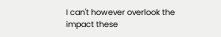I can't however overlook the impact these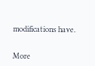modifications have.


More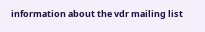information about the vdr mailing list